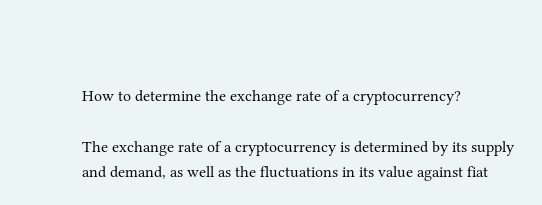How to determine the exchange rate of a cryptocurrency?

The exchange rate of a cryptocurrency is determined by its supply and demand, as well as the fluctuations in its value against fiat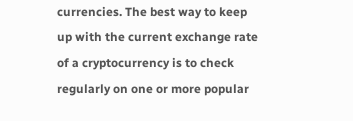currencies. The best way to keep up with the current exchange rate of a cryptocurrency is to check regularly on one or more popular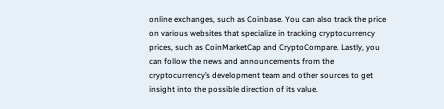online exchanges, such as Coinbase. You can also track the price on various websites that specialize in tracking cryptocurrency prices, such as CoinMarketCap and CryptoCompare. Lastly, you can follow the news and announcements from the cryptocurrency’s development team and other sources to get insight into the possible direction of its value.